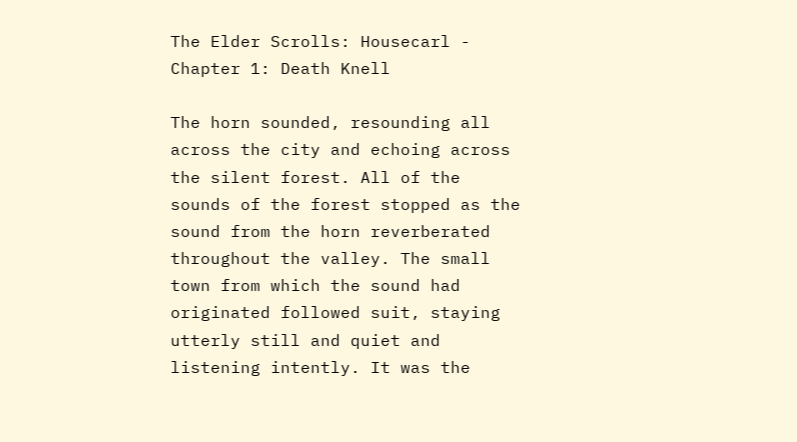The Elder Scrolls: Housecarl - Chapter 1: Death Knell

The horn sounded, resounding all across the city and echoing across the silent forest. All of the sounds of the forest stopped as the sound from the horn reverberated throughout the valley. The small town from which the sound had originated followed suit, staying utterly still and quiet and listening intently. It was the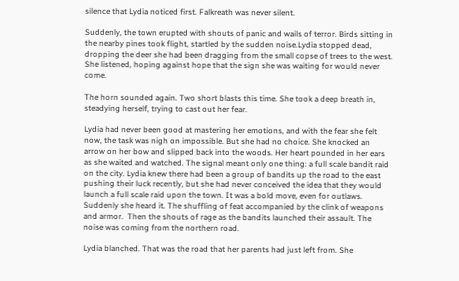silence that Lydia noticed first. Falkreath was never silent.

Suddenly, the town erupted with shouts of panic and wails of terror. Birds sitting in the nearby pines took flight, startled by the sudden noise.Lydia stopped dead, dropping the deer she had been dragging from the small copse of trees to the west. She listened, hoping against hope that the sign she was waiting for would never come.

The horn sounded again. Two short blasts this time. She took a deep breath in, steadying herself, trying to cast out her fear.

Lydia had never been good at mastering her emotions, and with the fear she felt now, the task was nigh on impossible. But she had no choice. She knocked an arrow on her bow and slipped back into the woods. Her heart pounded in her ears as she waited and watched. The signal meant only one thing: a full scale bandit raid on the city. Lydia knew there had been a group of bandits up the road to the east pushing their luck recently, but she had never conceived the idea that they would launch a full scale raid upon the town. It was a bold move, even for outlaws. Suddenly she heard it. The shuffling of feat accompanied by the clink of weapons and armor.  Then the shouts of rage as the bandits launched their assault. The noise was coming from the northern road.

Lydia blanched. That was the road that her parents had just left from. She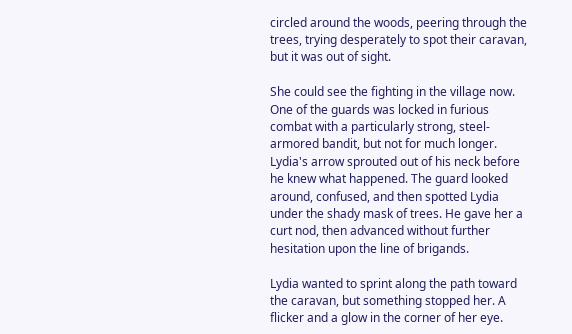circled around the woods, peering through the trees, trying desperately to spot their caravan, but it was out of sight.

She could see the fighting in the village now. One of the guards was locked in furious combat with a particularly strong, steel-armored bandit, but not for much longer. Lydia's arrow sprouted out of his neck before he knew what happened. The guard looked around, confused, and then spotted Lydia under the shady mask of trees. He gave her a curt nod, then advanced without further hesitation upon the line of brigands.

Lydia wanted to sprint along the path toward the caravan, but something stopped her. A flicker and a glow in the corner of her eye.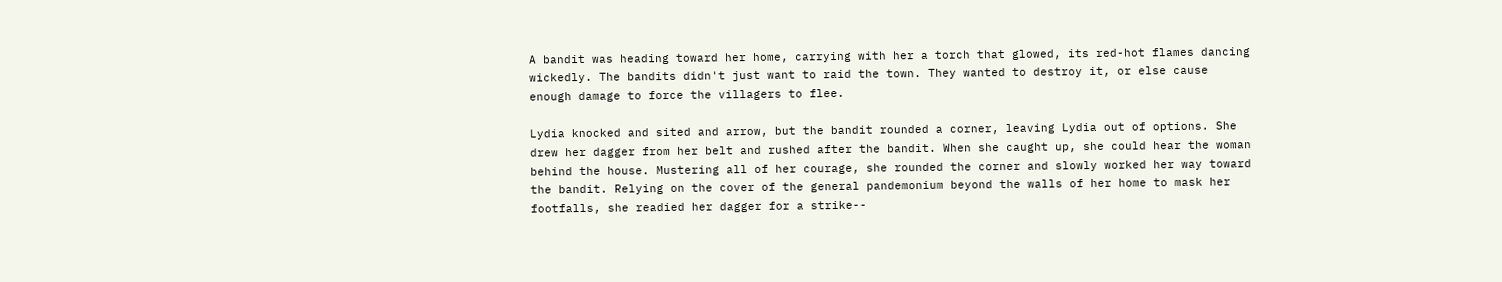A bandit was heading toward her home, carrying with her a torch that glowed, its red-hot flames dancing wickedly. The bandits didn't just want to raid the town. They wanted to destroy it, or else cause enough damage to force the villagers to flee.

Lydia knocked and sited and arrow, but the bandit rounded a corner, leaving Lydia out of options. She drew her dagger from her belt and rushed after the bandit. When she caught up, she could hear the woman behind the house. Mustering all of her courage, she rounded the corner and slowly worked her way toward the bandit. Relying on the cover of the general pandemonium beyond the walls of her home to mask her footfalls, she readied her dagger for a strike--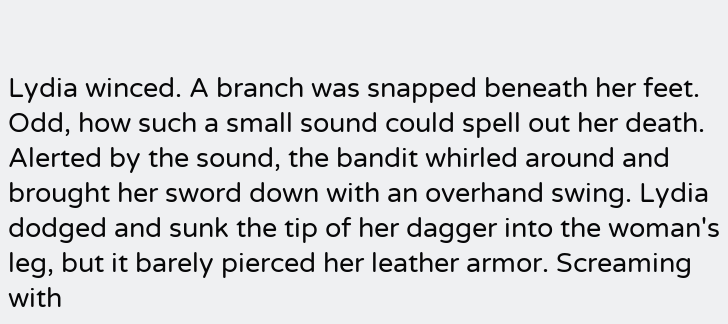Lydia winced. A branch was snapped beneath her feet. Odd, how such a small sound could spell out her death. Alerted by the sound, the bandit whirled around and brought her sword down with an overhand swing. Lydia dodged and sunk the tip of her dagger into the woman's leg, but it barely pierced her leather armor. Screaming with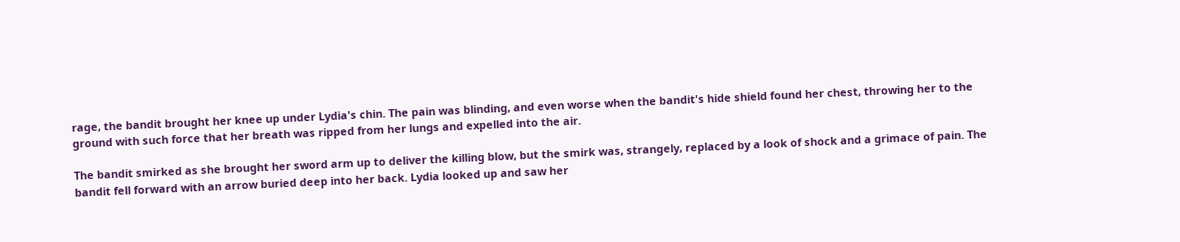rage, the bandit brought her knee up under Lydia's chin. The pain was blinding, and even worse when the bandit's hide shield found her chest, throwing her to the ground with such force that her breath was ripped from her lungs and expelled into the air.

The bandit smirked as she brought her sword arm up to deliver the killing blow, but the smirk was, strangely, replaced by a look of shock and a grimace of pain. The bandit fell forward with an arrow buried deep into her back. Lydia looked up and saw her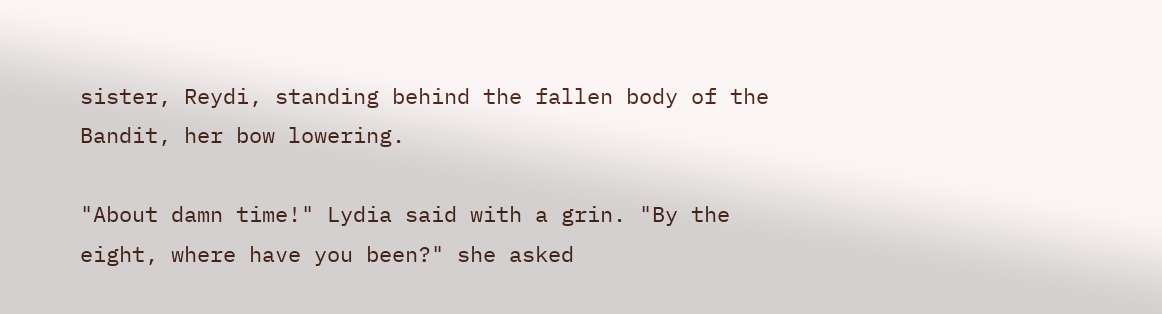sister, Reydi, standing behind the fallen body of the Bandit, her bow lowering.

"About damn time!" Lydia said with a grin. "By the eight, where have you been?" she asked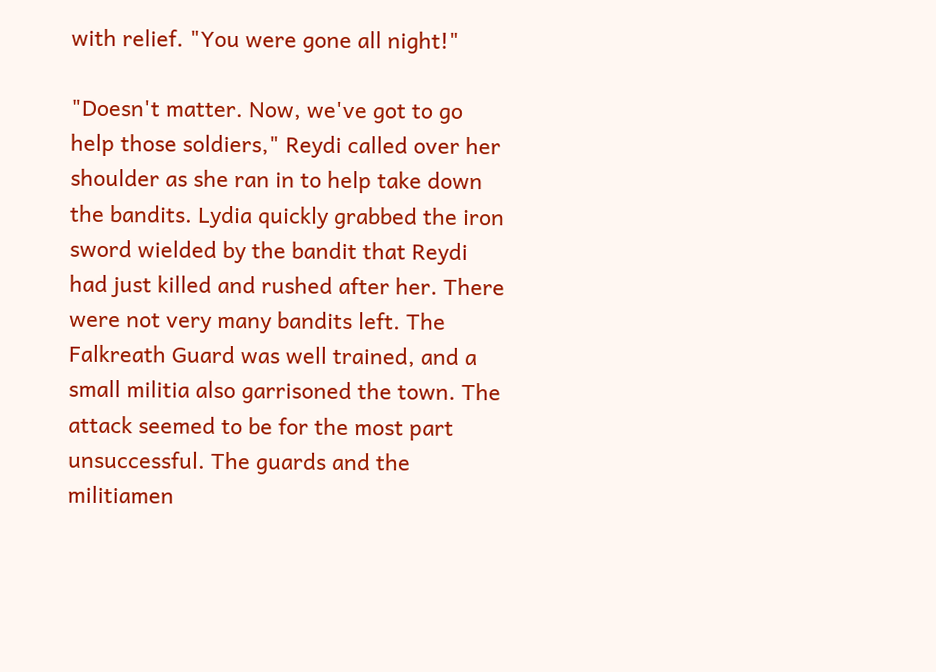with relief. "You were gone all night!"

"Doesn't matter. Now, we've got to go help those soldiers," Reydi called over her shoulder as she ran in to help take down the bandits. Lydia quickly grabbed the iron sword wielded by the bandit that Reydi had just killed and rushed after her. There were not very many bandits left. The Falkreath Guard was well trained, and a small militia also garrisoned the town. The attack seemed to be for the most part unsuccessful. The guards and the militiamen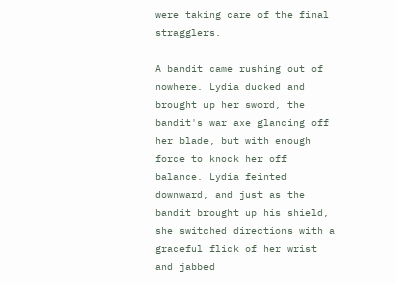were taking care of the final stragglers.

A bandit came rushing out of nowhere. Lydia ducked and brought up her sword, the bandit's war axe glancing off her blade, but with enough force to knock her off balance. Lydia feinted downward, and just as the bandit brought up his shield, she switched directions with a graceful flick of her wrist and jabbed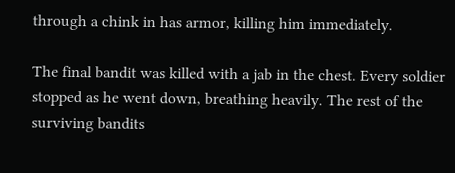through a chink in has armor, killing him immediately.

The final bandit was killed with a jab in the chest. Every soldier stopped as he went down, breathing heavily. The rest of the surviving bandits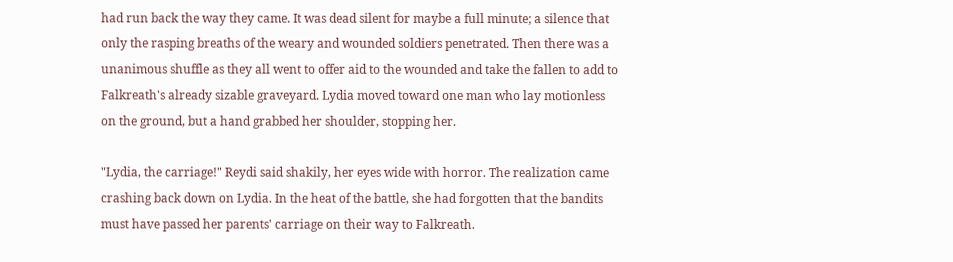had run back the way they came. It was dead silent for maybe a full minute; a silence that only the rasping breaths of the weary and wounded soldiers penetrated. Then there was a unanimous shuffle as they all went to offer aid to the wounded and take the fallen to add to Falkreath's already sizable graveyard. Lydia moved toward one man who lay motionless on the ground, but a hand grabbed her shoulder, stopping her.

"Lydia, the carriage!" Reydi said shakily, her eyes wide with horror. The realization came crashing back down on Lydia. In the heat of the battle, she had forgotten that the bandits must have passed her parents' carriage on their way to Falkreath.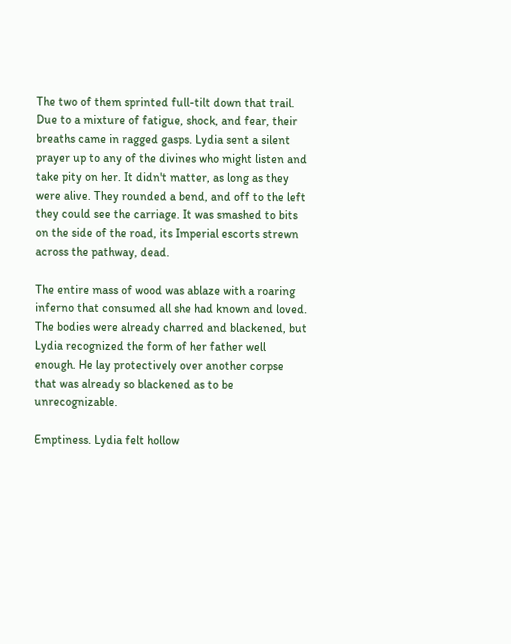The two of them sprinted full-tilt down that trail. Due to a mixture of fatigue, shock, and fear, their breaths came in ragged gasps. Lydia sent a silent prayer up to any of the divines who might listen and take pity on her. It didn't matter, as long as they were alive. They rounded a bend, and off to the left they could see the carriage. It was smashed to bits on the side of the road, its Imperial escorts strewn across the pathway, dead.

The entire mass of wood was ablaze with a roaring inferno that consumed all she had known and loved. The bodies were already charred and blackened, but Lydia recognized the form of her father well enough. He lay protectively over another corpse that was already so blackened as to be unrecognizable.

Emptiness. Lydia felt hollow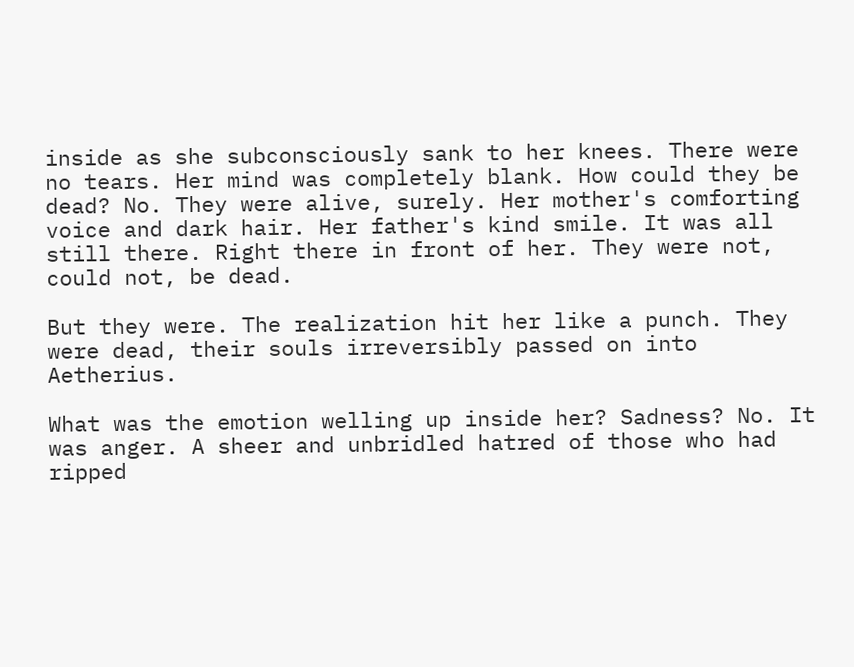inside as she subconsciously sank to her knees. There were no tears. Her mind was completely blank. How could they be dead? No. They were alive, surely. Her mother's comforting voice and dark hair. Her father's kind smile. It was all still there. Right there in front of her. They were not, could not, be dead.

But they were. The realization hit her like a punch. They were dead, their souls irreversibly passed on into Aetherius.

What was the emotion welling up inside her? Sadness? No. It was anger. A sheer and unbridled hatred of those who had ripped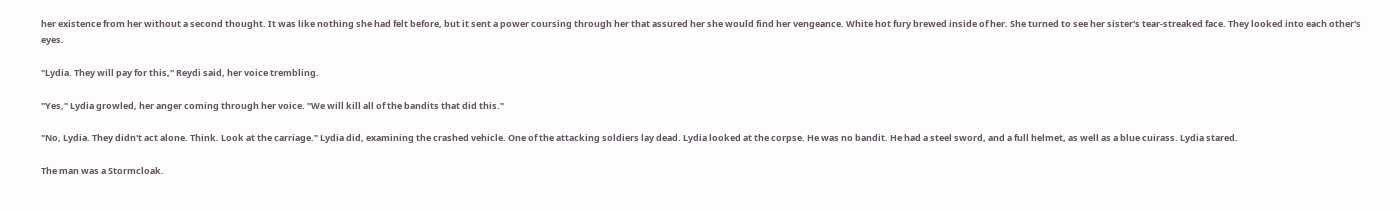her existence from her without a second thought. It was like nothing she had felt before, but it sent a power coursing through her that assured her she would find her vengeance. White hot fury brewed inside of her. She turned to see her sister's tear-streaked face. They looked into each other's eyes.

"Lydia. They will pay for this," Reydi said, her voice trembling.

"Yes," Lydia growled, her anger coming through her voice. "We will kill all of the bandits that did this."

"No, Lydia. They didn't act alone. Think. Look at the carriage." Lydia did, examining the crashed vehicle. One of the attacking soldiers lay dead. Lydia looked at the corpse. He was no bandit. He had a steel sword, and a full helmet, as well as a blue cuirass. Lydia stared.

The man was a Stormcloak.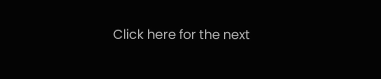Click here for the next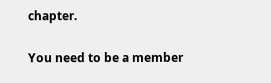chapter.

You need to be a member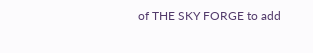of THE SKY FORGE to add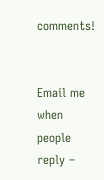comments!


Email me when people reply –